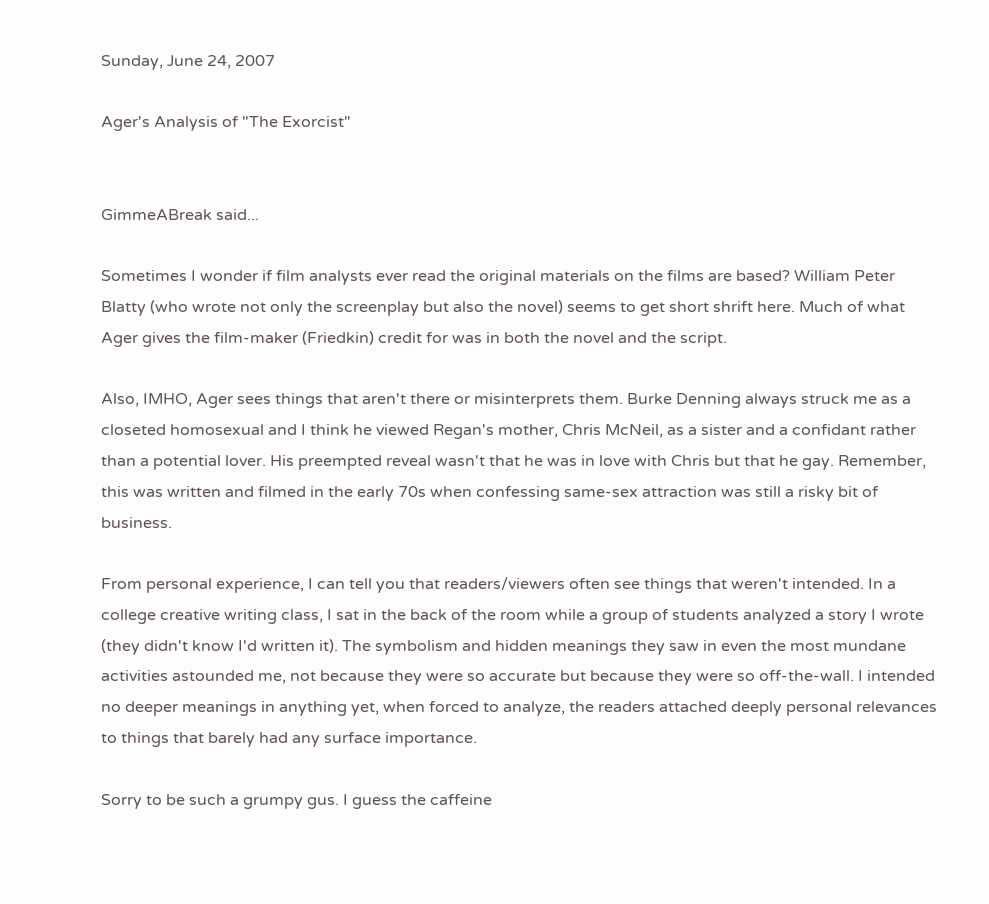Sunday, June 24, 2007

Ager's Analysis of "The Exorcist"


GimmeABreak said...

Sometimes I wonder if film analysts ever read the original materials on the films are based? William Peter Blatty (who wrote not only the screenplay but also the novel) seems to get short shrift here. Much of what Ager gives the film-maker (Friedkin) credit for was in both the novel and the script.

Also, IMHO, Ager sees things that aren't there or misinterprets them. Burke Denning always struck me as a closeted homosexual and I think he viewed Regan's mother, Chris McNeil, as a sister and a confidant rather than a potential lover. His preempted reveal wasn't that he was in love with Chris but that he gay. Remember, this was written and filmed in the early 70s when confessing same-sex attraction was still a risky bit of business.

From personal experience, I can tell you that readers/viewers often see things that weren't intended. In a college creative writing class, I sat in the back of the room while a group of students analyzed a story I wrote (they didn't know I'd written it). The symbolism and hidden meanings they saw in even the most mundane activities astounded me, not because they were so accurate but because they were so off-the-wall. I intended no deeper meanings in anything yet, when forced to analyze, the readers attached deeply personal relevances to things that barely had any surface importance.

Sorry to be such a grumpy gus. I guess the caffeine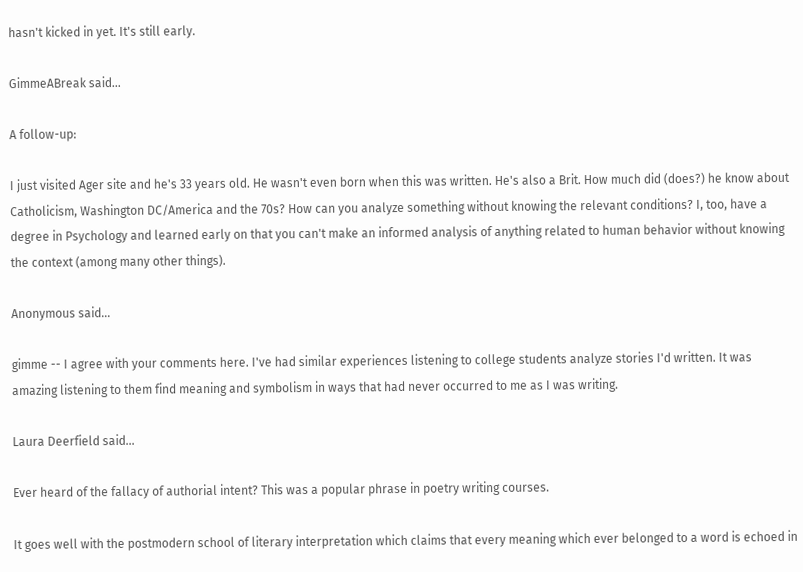hasn't kicked in yet. It's still early.

GimmeABreak said...

A follow-up:

I just visited Ager site and he's 33 years old. He wasn't even born when this was written. He's also a Brit. How much did (does?) he know about Catholicism, Washington DC/America and the 70s? How can you analyze something without knowing the relevant conditions? I, too, have a degree in Psychology and learned early on that you can't make an informed analysis of anything related to human behavior without knowing the context (among many other things).

Anonymous said...

gimme -- I agree with your comments here. I've had similar experiences listening to college students analyze stories I'd written. It was amazing listening to them find meaning and symbolism in ways that had never occurred to me as I was writing.

Laura Deerfield said...

Ever heard of the fallacy of authorial intent? This was a popular phrase in poetry writing courses.

It goes well with the postmodern school of literary interpretation which claims that every meaning which ever belonged to a word is echoed in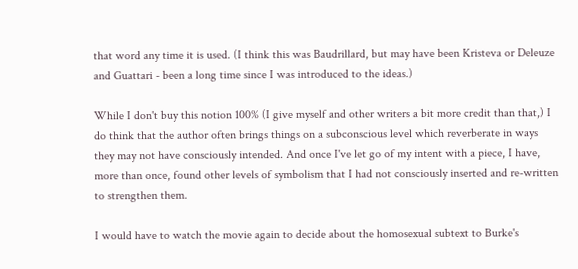that word any time it is used. (I think this was Baudrillard, but may have been Kristeva or Deleuze and Guattari - been a long time since I was introduced to the ideas.)

While I don't buy this notion 100% (I give myself and other writers a bit more credit than that,) I do think that the author often brings things on a subconscious level which reverberate in ways they may not have consciously intended. And once I've let go of my intent with a piece, I have, more than once, found other levels of symbolism that I had not consciously inserted and re-written to strengthen them.

I would have to watch the movie again to decide about the homosexual subtext to Burke's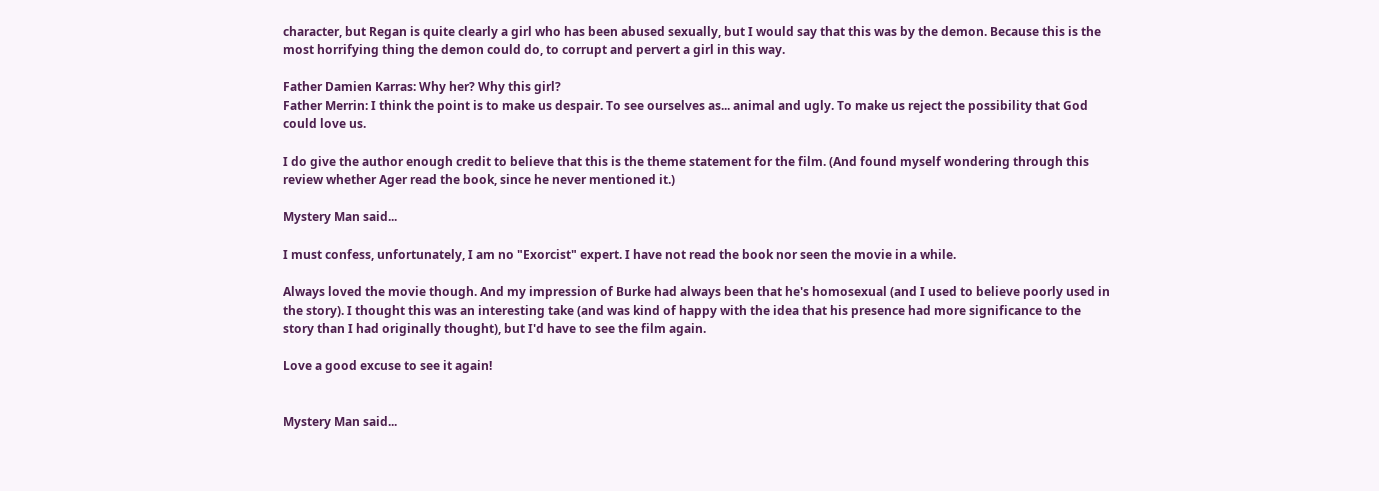character, but Regan is quite clearly a girl who has been abused sexually, but I would say that this was by the demon. Because this is the most horrifying thing the demon could do, to corrupt and pervert a girl in this way.

Father Damien Karras: Why her? Why this girl?
Father Merrin: I think the point is to make us despair. To see ourselves as... animal and ugly. To make us reject the possibility that God could love us.

I do give the author enough credit to believe that this is the theme statement for the film. (And found myself wondering through this review whether Ager read the book, since he never mentioned it.)

Mystery Man said...

I must confess, unfortunately, I am no "Exorcist" expert. I have not read the book nor seen the movie in a while.

Always loved the movie though. And my impression of Burke had always been that he's homosexual (and I used to believe poorly used in the story). I thought this was an interesting take (and was kind of happy with the idea that his presence had more significance to the story than I had originally thought), but I'd have to see the film again.

Love a good excuse to see it again!


Mystery Man said...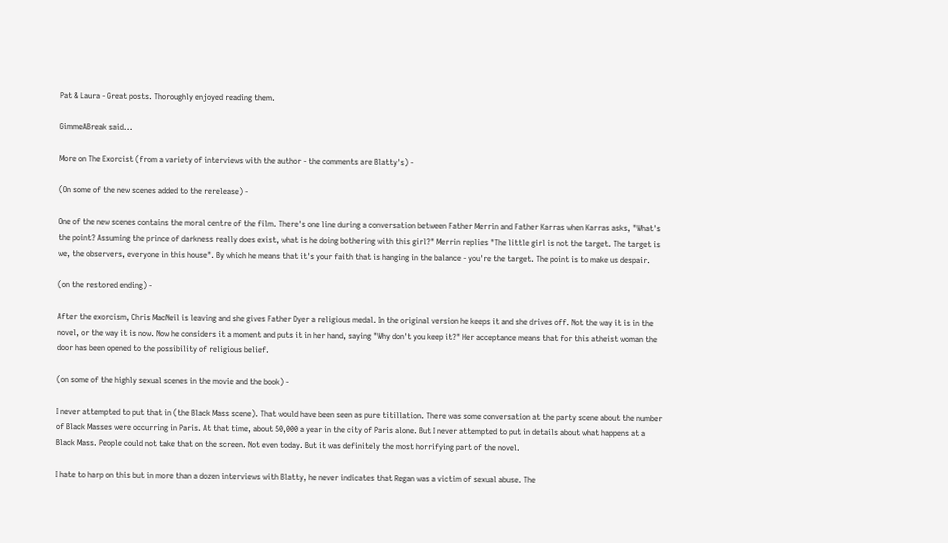Pat & Laura - Great posts. Thoroughly enjoyed reading them.

GimmeABreak said...

More on The Exorcist (from a variety of interviews with the author - the comments are Blatty's) -

(On some of the new scenes added to the rerelease) -

One of the new scenes contains the moral centre of the film. There's one line during a conversation between Father Merrin and Father Karras when Karras asks, "What's the point? Assuming the prince of darkness really does exist, what is he doing bothering with this girl?" Merrin replies "The little girl is not the target. The target is we, the observers, everyone in this house". By which he means that it's your faith that is hanging in the balance - you're the target. The point is to make us despair.

(on the restored ending) -

After the exorcism, Chris MacNeil is leaving and she gives Father Dyer a religious medal. In the original version he keeps it and she drives off. Not the way it is in the novel, or the way it is now. Now he considers it a moment and puts it in her hand, saying "Why don't you keep it?" Her acceptance means that for this atheist woman the door has been opened to the possibility of religious belief.

(on some of the highly sexual scenes in the movie and the book) -

I never attempted to put that in (the Black Mass scene). That would have been seen as pure titillation. There was some conversation at the party scene about the number of Black Masses were occurring in Paris. At that time, about 50,000 a year in the city of Paris alone. But I never attempted to put in details about what happens at a Black Mass. People could not take that on the screen. Not even today. But it was definitely the most horrifying part of the novel.

I hate to harp on this but in more than a dozen interviews with Blatty, he never indicates that Regan was a victim of sexual abuse. The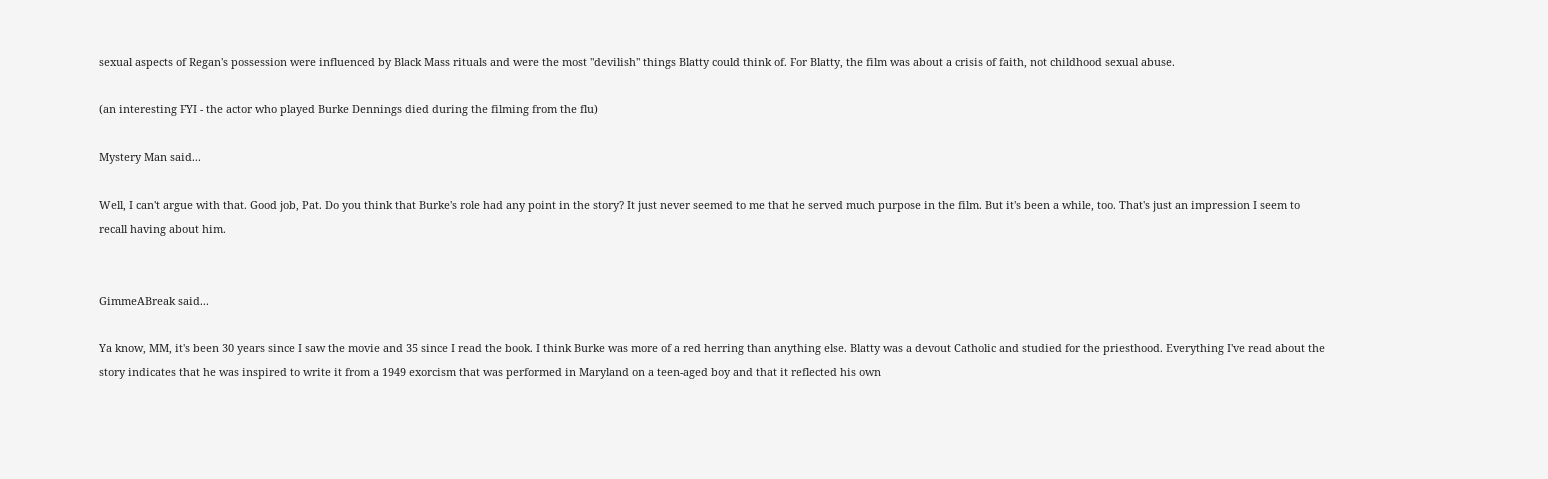sexual aspects of Regan's possession were influenced by Black Mass rituals and were the most "devilish" things Blatty could think of. For Blatty, the film was about a crisis of faith, not childhood sexual abuse.

(an interesting FYI - the actor who played Burke Dennings died during the filming from the flu)

Mystery Man said...

Well, I can't argue with that. Good job, Pat. Do you think that Burke's role had any point in the story? It just never seemed to me that he served much purpose in the film. But it's been a while, too. That's just an impression I seem to recall having about him.


GimmeABreak said...

Ya know, MM, it's been 30 years since I saw the movie and 35 since I read the book. I think Burke was more of a red herring than anything else. Blatty was a devout Catholic and studied for the priesthood. Everything I've read about the story indicates that he was inspired to write it from a 1949 exorcism that was performed in Maryland on a teen-aged boy and that it reflected his own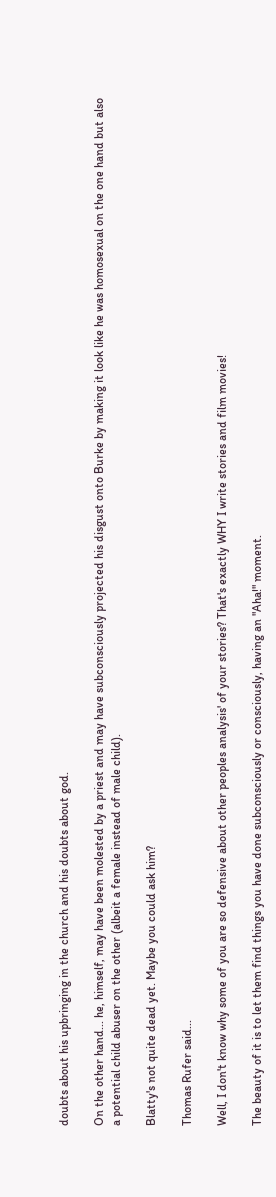doubts about his upbringing in the church and his doubts about god.

On the other hand... he, himself, may have been molested by a priest and may have subconsciously projected his disgust onto Burke by making it look like he was homosexual on the one hand but also a potential child abuser on the other (albeit a female instead of male child).

Blatty's not quite dead yet. Maybe you could ask him?

Thomas Rufer said...

Well, I don't know why some of you are so defensive about other peoples analysis' of your stories? That's exactly WHY I write stories and film movies!

The beauty of it is to let them find things you have done subconsciously or consciously, having an "Aha!" moment.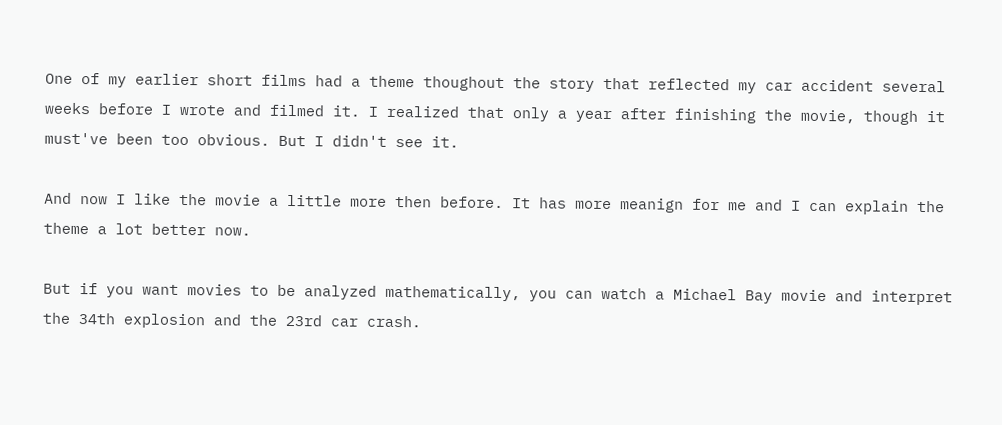One of my earlier short films had a theme thoughout the story that reflected my car accident several weeks before I wrote and filmed it. I realized that only a year after finishing the movie, though it must've been too obvious. But I didn't see it.

And now I like the movie a little more then before. It has more meanign for me and I can explain the theme a lot better now.

But if you want movies to be analyzed mathematically, you can watch a Michael Bay movie and interpret the 34th explosion and the 23rd car crash.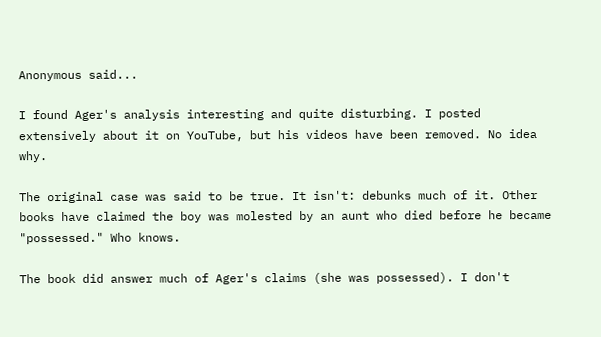Anonymous said...

I found Ager's analysis interesting and quite disturbing. I posted extensively about it on YouTube, but his videos have been removed. No idea why.

The original case was said to be true. It isn't: debunks much of it. Other books have claimed the boy was molested by an aunt who died before he became "possessed." Who knows.

The book did answer much of Ager's claims (she was possessed). I don't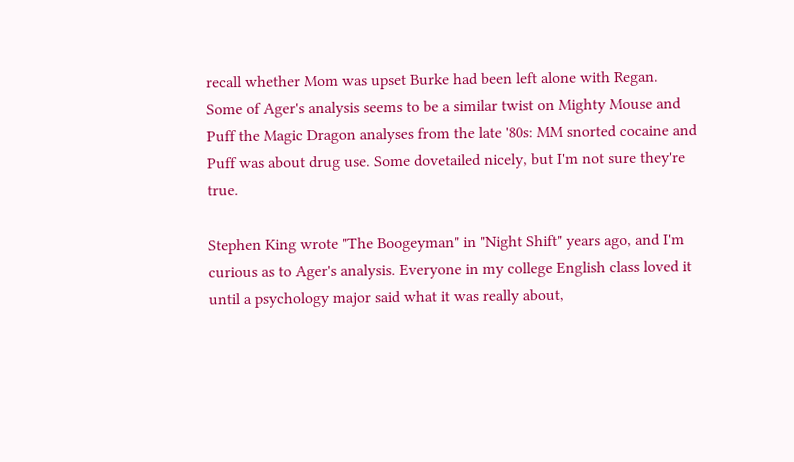recall whether Mom was upset Burke had been left alone with Regan. Some of Ager's analysis seems to be a similar twist on Mighty Mouse and Puff the Magic Dragon analyses from the late '80s: MM snorted cocaine and Puff was about drug use. Some dovetailed nicely, but I'm not sure they're true.

Stephen King wrote "The Boogeyman" in "Night Shift" years ago, and I'm curious as to Ager's analysis. Everyone in my college English class loved it until a psychology major said what it was really about,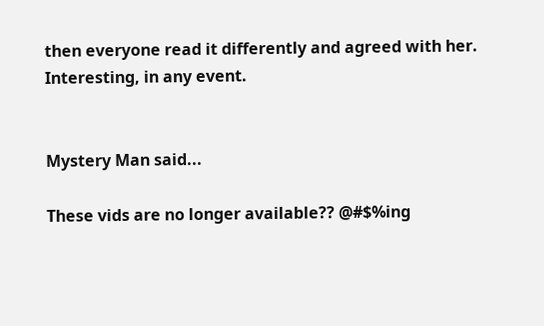then everyone read it differently and agreed with her. Interesting, in any event.


Mystery Man said...

These vids are no longer available?? @#$%ing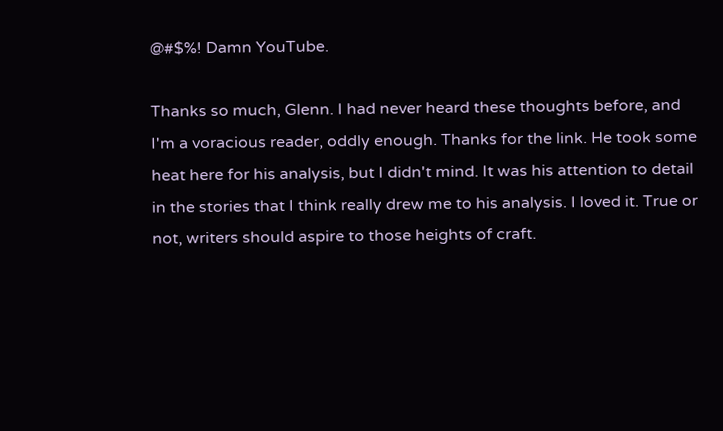@#$%! Damn YouTube.

Thanks so much, Glenn. I had never heard these thoughts before, and I'm a voracious reader, oddly enough. Thanks for the link. He took some heat here for his analysis, but I didn't mind. It was his attention to detail in the stories that I think really drew me to his analysis. I loved it. True or not, writers should aspire to those heights of craft.